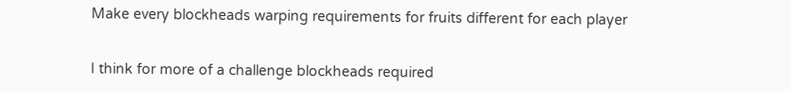Make every blockheads warping requirements for fruits different for each player


I think for more of a challenge blockheads required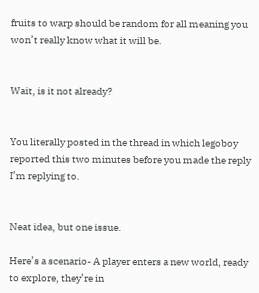fruits to warp should be random for all meaning you won’t really know what it will be.


Wait, is it not already?


You literally posted in the thread in which legoboy reported this two minutes before you made the reply I’m replying to.


Neat idea, but one issue.

Here’s a scenario- A player enters a new world, ready to explore, they’re in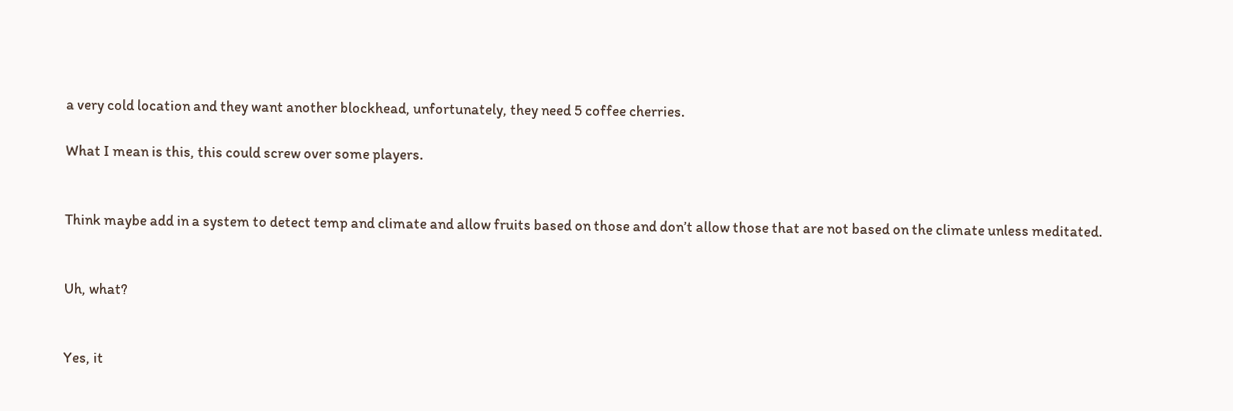a very cold location and they want another blockhead, unfortunately, they need 5 coffee cherries.

What I mean is this, this could screw over some players.


Think maybe add in a system to detect temp and climate and allow fruits based on those and don’t allow those that are not based on the climate unless meditated.


Uh, what?


Yes, it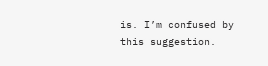is. I’m confused by this suggestion.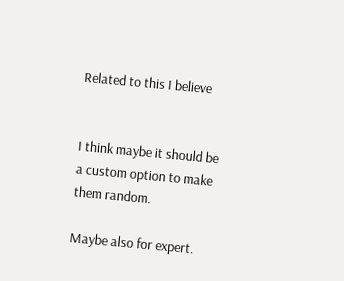Related to this I believe


I think maybe it should be a custom option to make them random.

Maybe also for expert.